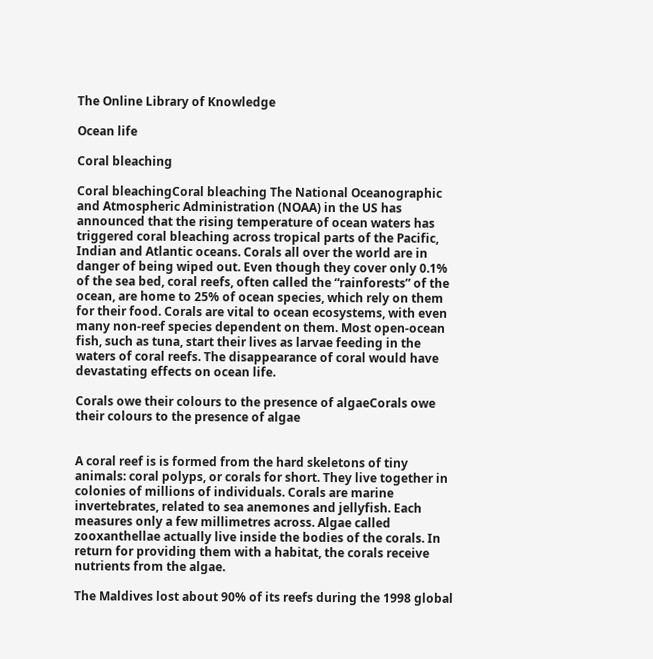The Online Library of Knowledge

Ocean life

Coral bleaching

Coral bleachingCoral bleaching The National Oceanographic and Atmospheric Administration (NOAA) in the US has announced that the rising temperature of ocean waters has triggered coral bleaching across tropical parts of the Pacific, Indian and Atlantic oceans. Corals all over the world are in danger of being wiped out. Even though they cover only 0.1% of the sea bed, coral reefs, often called the “rainforests” of the ocean, are home to 25% of ocean species, which rely on them for their food. Corals are vital to ocean ecosystems, with even many non-reef species dependent on them. Most open-ocean fish, such as tuna, start their lives as larvae feeding in the waters of coral reefs. The disappearance of coral would have devastating effects on ocean life.

Corals owe their colours to the presence of algaeCorals owe their colours to the presence of algae


A coral reef is is formed from the hard skeletons of tiny animals: coral polyps, or corals for short. They live together in colonies of millions of individuals. Corals are marine invertebrates, related to sea anemones and jellyfish. Each measures only a few millimetres across. Algae called zooxanthellae actually live inside the bodies of the corals. In return for providing them with a habitat, the corals receive nutrients from the algae.

The Maldives lost about 90% of its reefs during the 1998 global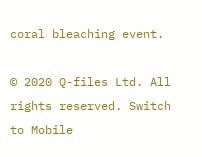coral bleaching event.

© 2020 Q-files Ltd. All rights reserved. Switch to Mobile